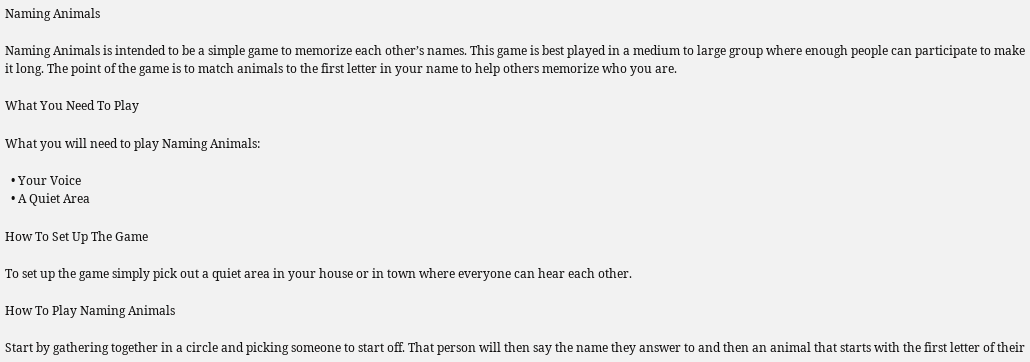Naming Animals

Naming Animals is intended to be a simple game to memorize each other’s names. This game is best played in a medium to large group where enough people can participate to make it long. The point of the game is to match animals to the first letter in your name to help others memorize who you are.

What You Need To Play

What you will need to play Naming Animals:

  • Your Voice
  • A Quiet Area

How To Set Up The Game

To set up the game simply pick out a quiet area in your house or in town where everyone can hear each other.

How To Play Naming Animals

Start by gathering together in a circle and picking someone to start off. That person will then say the name they answer to and then an animal that starts with the first letter of their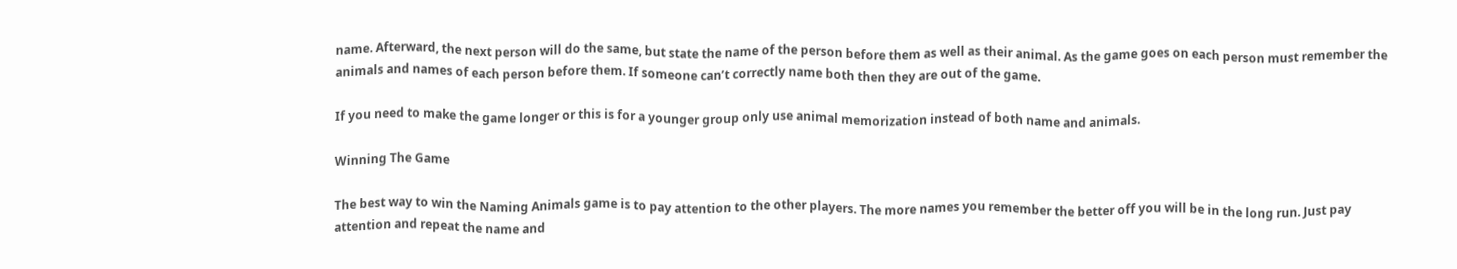name. Afterward, the next person will do the same, but state the name of the person before them as well as their animal. As the game goes on each person must remember the animals and names of each person before them. If someone can’t correctly name both then they are out of the game.

If you need to make the game longer or this is for a younger group only use animal memorization instead of both name and animals.

Winning The Game

The best way to win the Naming Animals game is to pay attention to the other players. The more names you remember the better off you will be in the long run. Just pay attention and repeat the name and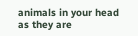animals in your head as they are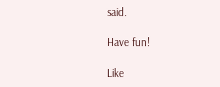said.

Have fun!

Like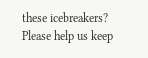these icebreakers? Please help us keep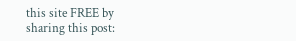this site FREE by sharing this post: